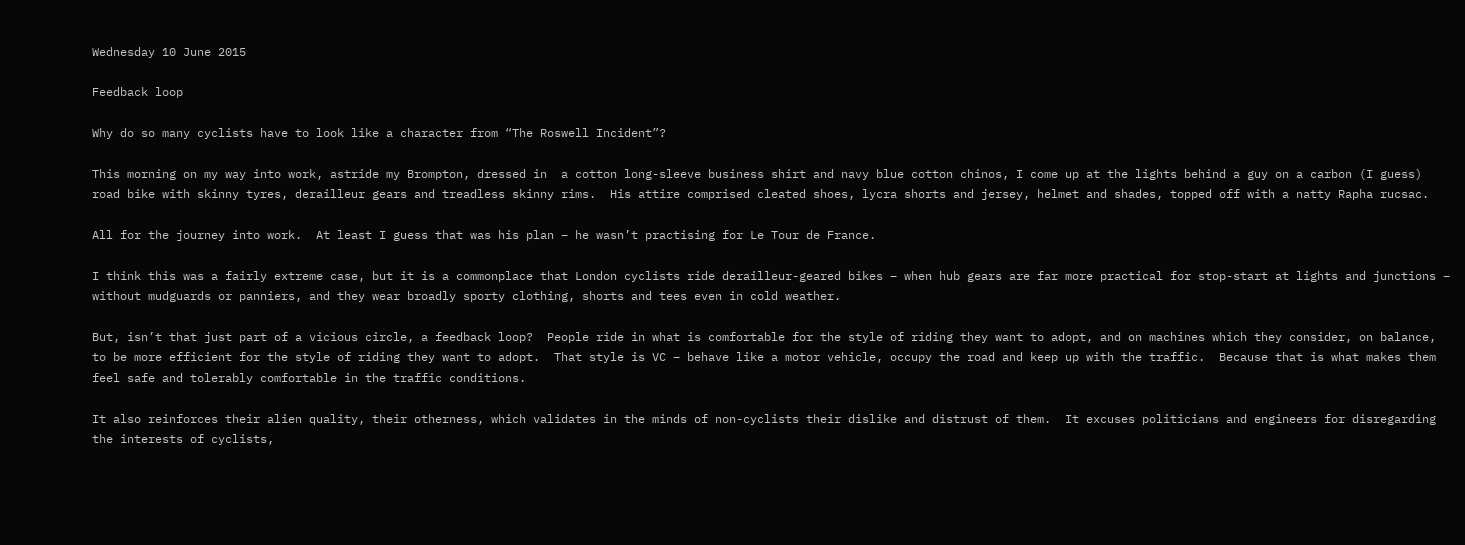Wednesday 10 June 2015

Feedback loop

Why do so many cyclists have to look like a character from “The Roswell Incident”?

This morning on my way into work, astride my Brompton, dressed in  a cotton long-sleeve business shirt and navy blue cotton chinos, I come up at the lights behind a guy on a carbon (I guess) road bike with skinny tyres, derailleur gears and treadless skinny rims.  His attire comprised cleated shoes, lycra shorts and jersey, helmet and shades, topped off with a natty Rapha rucsac.

All for the journey into work.  At least I guess that was his plan – he wasn’t practising for Le Tour de France.

I think this was a fairly extreme case, but it is a commonplace that London cyclists ride derailleur-geared bikes – when hub gears are far more practical for stop-start at lights and junctions – without mudguards or panniers, and they wear broadly sporty clothing, shorts and tees even in cold weather.

But, isn’t that just part of a vicious circle, a feedback loop?  People ride in what is comfortable for the style of riding they want to adopt, and on machines which they consider, on balance, to be more efficient for the style of riding they want to adopt.  That style is VC – behave like a motor vehicle, occupy the road and keep up with the traffic.  Because that is what makes them feel safe and tolerably comfortable in the traffic conditions.

It also reinforces their alien quality, their otherness, which validates in the minds of non-cyclists their dislike and distrust of them.  It excuses politicians and engineers for disregarding the interests of cyclists,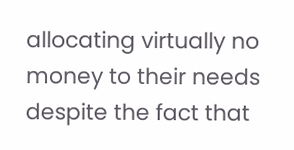allocating virtually no money to their needs despite the fact that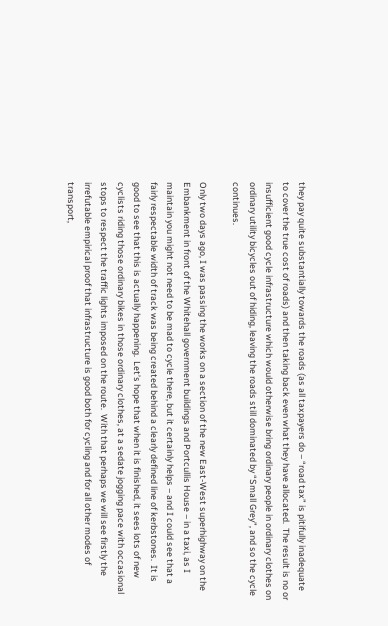they pay quite substantially towards the roads (as all taxpayers do – “road tax” is pitifully inadequate to cover the true cost of roads) and then taking back even what they have allocated.  The result is no or insufficient good cycle infrastructure which would otherwise bring ordinary people in ordinary clothes on ordinary utility bicycles out of hiding, leaving the roads still dominated by “Small Grey”, and so the cycle continues.

Only two days ago, I was passing the works on a section of the new East-West superhighway on the Embankment in front of the Whitehall government buildings and Portcullis House – in a taxi, as I maintain you might not need to be mad to cycle there, but it certainly helps – and I could see that a fairly respectable width of track was being created behind a clearly defined line of kerbstones.  It is good to see that this is actually happening.  Let’s hope that when it is finished, it sees lots of new cyclists riding those ordinary bikes in those ordinary clothes, at a sedate jogging pace with occasional stops to respect the traffic lights imposed on the route.  With that perhaps we will see firstly the irrefutable empirical proof that infrastructure is good both for cycling and for all other modes of transport,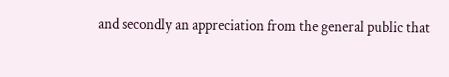and secondly an appreciation from the general public that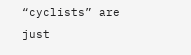“cyclists” are just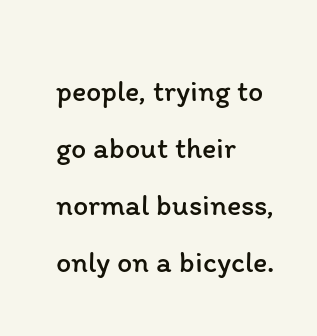people, trying to go about their normal business, only on a bicycle.